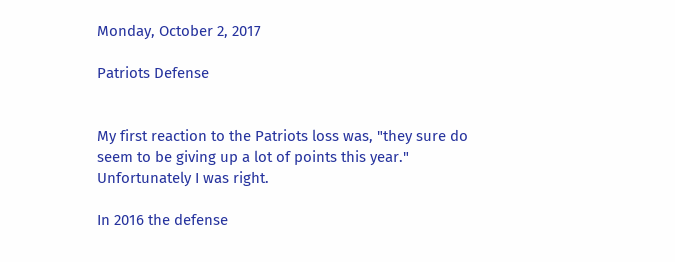Monday, October 2, 2017

Patriots Defense


My first reaction to the Patriots loss was, "they sure do seem to be giving up a lot of points this year." Unfortunately I was right.

In 2016 the defense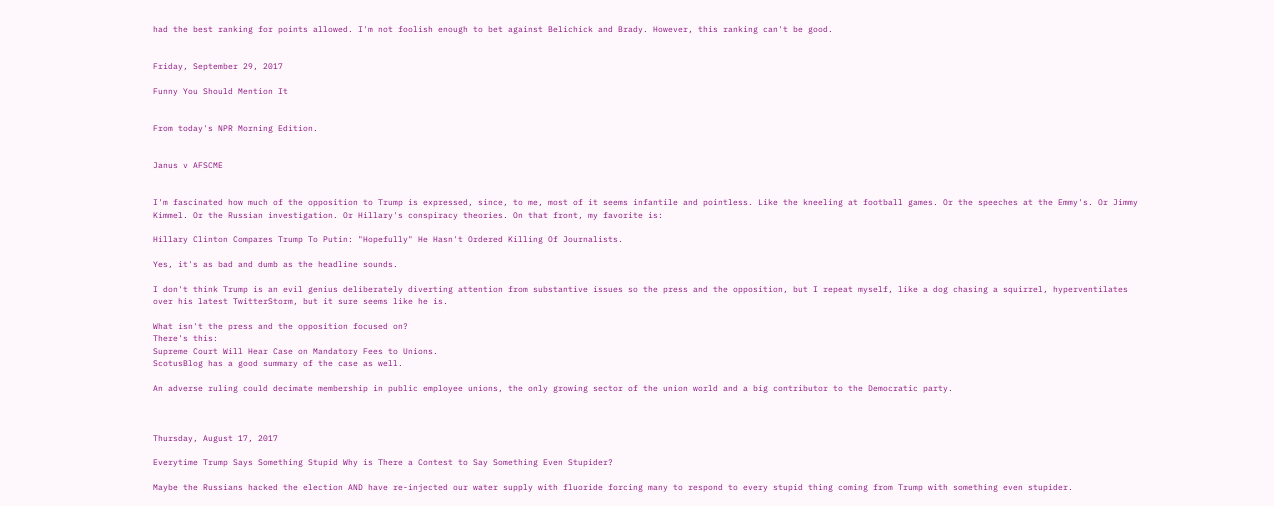had the best ranking for points allowed. I'm not foolish enough to bet against Belichick and Brady. However, this ranking can't be good.


Friday, September 29, 2017

Funny You Should Mention It


From today's NPR Morning Edition.


Janus v AFSCME


I'm fascinated how much of the opposition to Trump is expressed, since, to me, most of it seems infantile and pointless. Like the kneeling at football games. Or the speeches at the Emmy's. Or Jimmy Kimmel. Or the Russian investigation. Or Hillary's conspiracy theories. On that front, my favorite is:

Hillary Clinton Compares Trump To Putin: "Hopefully" He Hasn't Ordered Killing Of Journalists.

Yes, it's as bad and dumb as the headline sounds.

I don't think Trump is an evil genius deliberately diverting attention from substantive issues so the press and the opposition, but I repeat myself, like a dog chasing a squirrel, hyperventilates over his latest TwitterStorm, but it sure seems like he is.

What isn't the press and the opposition focused on?
There's this:
Supreme Court Will Hear Case on Mandatory Fees to Unions.
ScotusBlog has a good summary of the case as well.

An adverse ruling could decimate membership in public employee unions, the only growing sector of the union world and a big contributor to the Democratic party.



Thursday, August 17, 2017

Everytime Trump Says Something Stupid Why is There a Contest to Say Something Even Stupider?

Maybe the Russians hacked the election AND have re-injected our water supply with fluoride forcing many to respond to every stupid thing coming from Trump with something even stupider.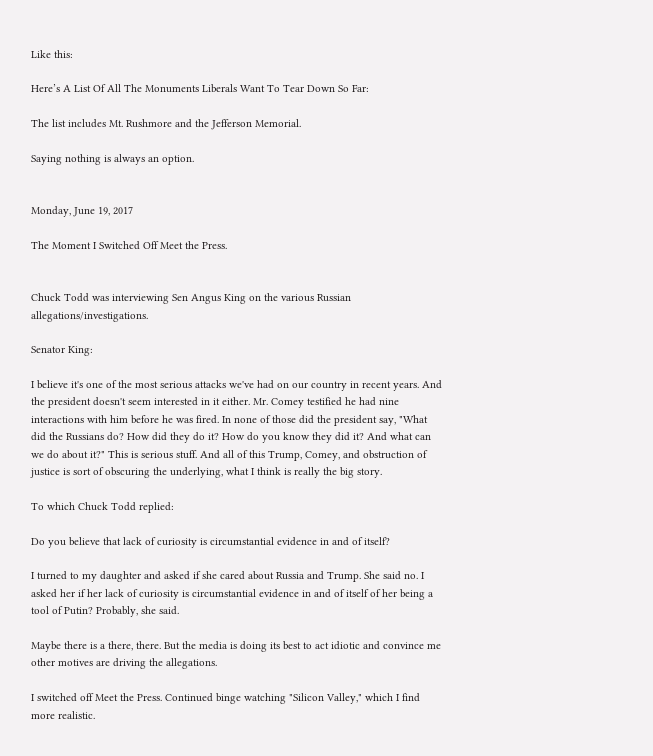Like this:

Here’s A List Of All The Monuments Liberals Want To Tear Down So Far:

The list includes Mt. Rushmore and the Jefferson Memorial.

Saying nothing is always an option.


Monday, June 19, 2017

The Moment I Switched Off Meet the Press.


Chuck Todd was interviewing Sen Angus King on the various Russian allegations/investigations.

Senator King:

I believe it's one of the most serious attacks we've had on our country in recent years. And the president doesn't seem interested in it either. Mr. Comey testified he had nine interactions with him before he was fired. In none of those did the president say, "What did the Russians do? How did they do it? How do you know they did it? And what can we do about it?" This is serious stuff. And all of this Trump, Comey, and obstruction of justice is sort of obscuring the underlying, what I think is really the big story.

To which Chuck Todd replied:

Do you believe that lack of curiosity is circumstantial evidence in and of itself?

I turned to my daughter and asked if she cared about Russia and Trump. She said no. I asked her if her lack of curiosity is circumstantial evidence in and of itself of her being a tool of Putin? Probably, she said.

Maybe there is a there, there. But the media is doing its best to act idiotic and convince me other motives are driving the allegations.

I switched off Meet the Press. Continued binge watching "Silicon Valley," which I find more realistic.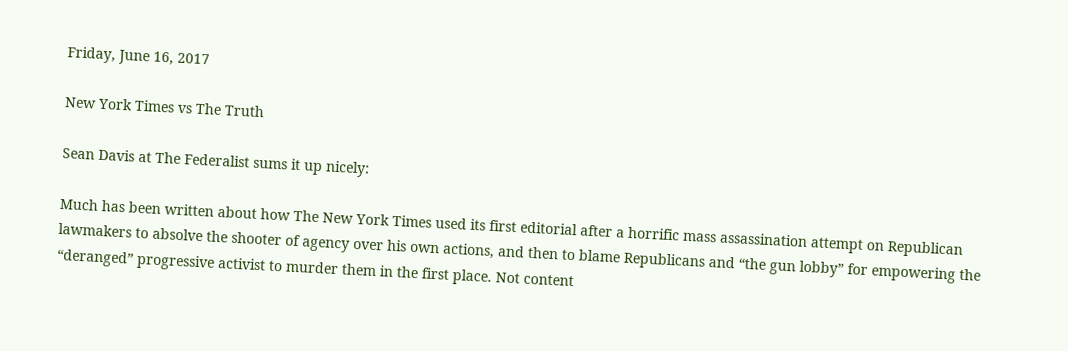Friday, June 16, 2017

New York Times vs The Truth

Sean Davis at The Federalist sums it up nicely:

Much has been written about how The New York Times used its first editorial after a horrific mass assassination attempt on Republican lawmakers to absolve the shooter of agency over his own actions, and then to blame Republicans and “the gun lobby” for empowering the “deranged” progressive activist to murder them in the first place. Not content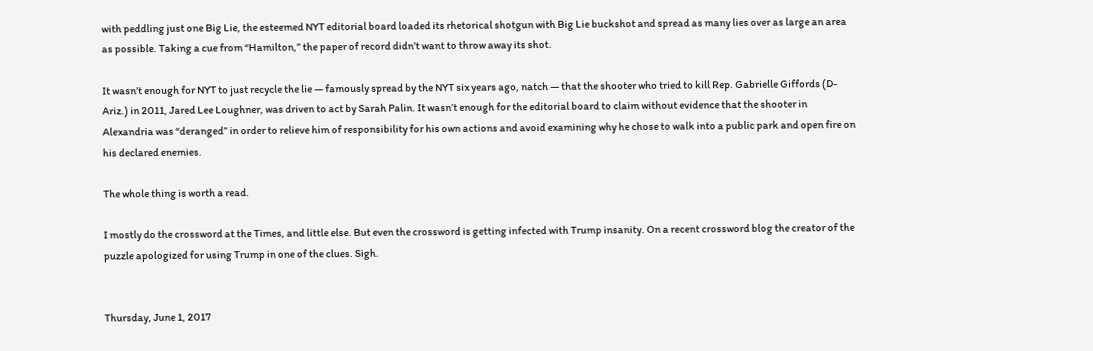with peddling just one Big Lie, the esteemed NYT editorial board loaded its rhetorical shotgun with Big Lie buckshot and spread as many lies over as large an area as possible. Taking a cue from “Hamilton,” the paper of record didn’t want to throw away its shot.

It wasn’t enough for NYT to just recycle the lie — famously spread by the NYT six years ago, natch — that the shooter who tried to kill Rep. Gabrielle Giffords (D-Ariz.) in 2011, Jared Lee Loughner, was driven to act by Sarah Palin. It wasn’t enough for the editorial board to claim without evidence that the shooter in Alexandria was “deranged” in order to relieve him of responsibility for his own actions and avoid examining why he chose to walk into a public park and open fire on his declared enemies.

The whole thing is worth a read.

I mostly do the crossword at the Times, and little else. But even the crossword is getting infected with Trump insanity. On a recent crossword blog the creator of the puzzle apologized for using Trump in one of the clues. Sigh.


Thursday, June 1, 2017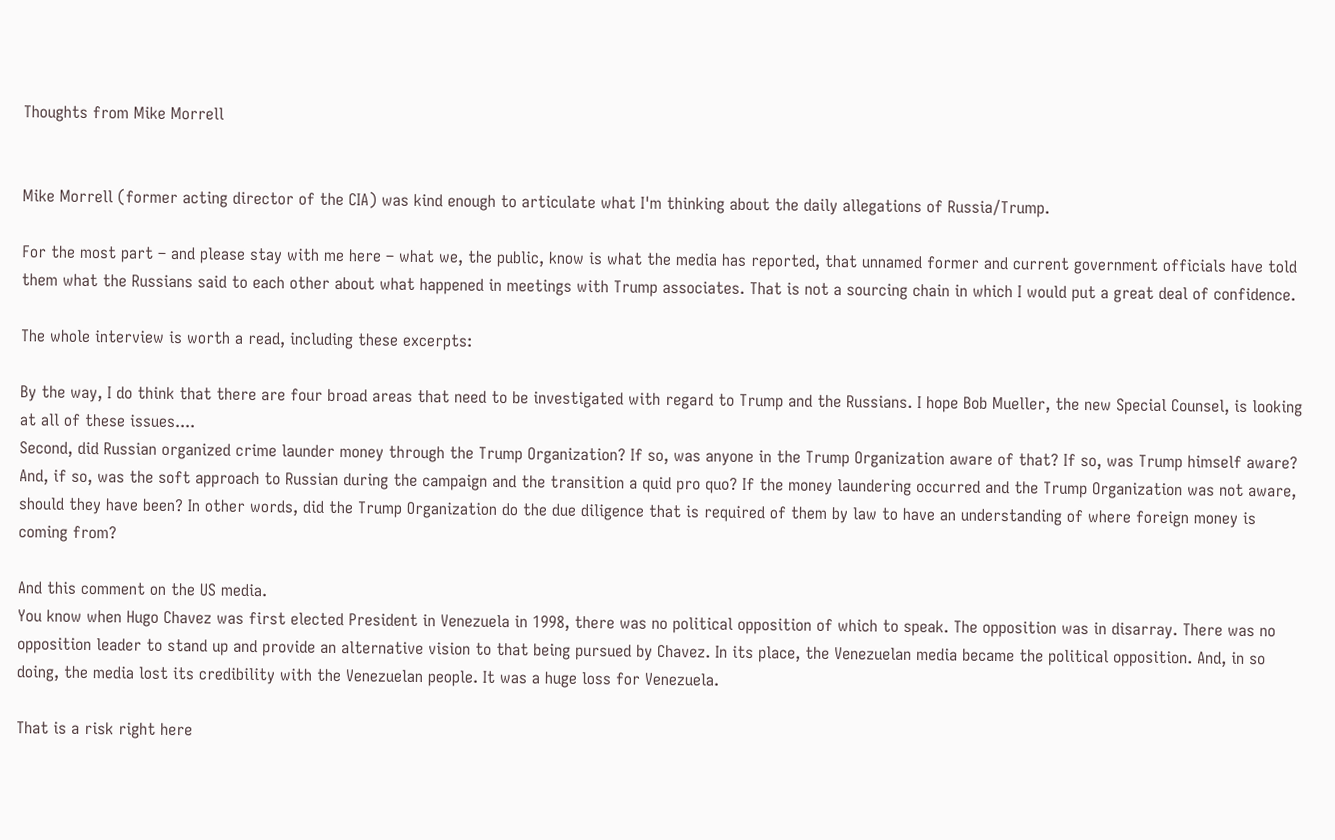Thoughts from Mike Morrell


Mike Morrell (former acting director of the CIA) was kind enough to articulate what I'm thinking about the daily allegations of Russia/Trump.

For the most part – and please stay with me here – what we, the public, know is what the media has reported, that unnamed former and current government officials have told them what the Russians said to each other about what happened in meetings with Trump associates. That is not a sourcing chain in which I would put a great deal of confidence.

The whole interview is worth a read, including these excerpts:

By the way, I do think that there are four broad areas that need to be investigated with regard to Trump and the Russians. I hope Bob Mueller, the new Special Counsel, is looking at all of these issues....
Second, did Russian organized crime launder money through the Trump Organization? If so, was anyone in the Trump Organization aware of that? If so, was Trump himself aware? And, if so, was the soft approach to Russian during the campaign and the transition a quid pro quo? If the money laundering occurred and the Trump Organization was not aware, should they have been? In other words, did the Trump Organization do the due diligence that is required of them by law to have an understanding of where foreign money is coming from?

And this comment on the US media.
You know when Hugo Chavez was first elected President in Venezuela in 1998, there was no political opposition of which to speak. The opposition was in disarray. There was no opposition leader to stand up and provide an alternative vision to that being pursued by Chavez. In its place, the Venezuelan media became the political opposition. And, in so doing, the media lost its credibility with the Venezuelan people. It was a huge loss for Venezuela.

That is a risk right here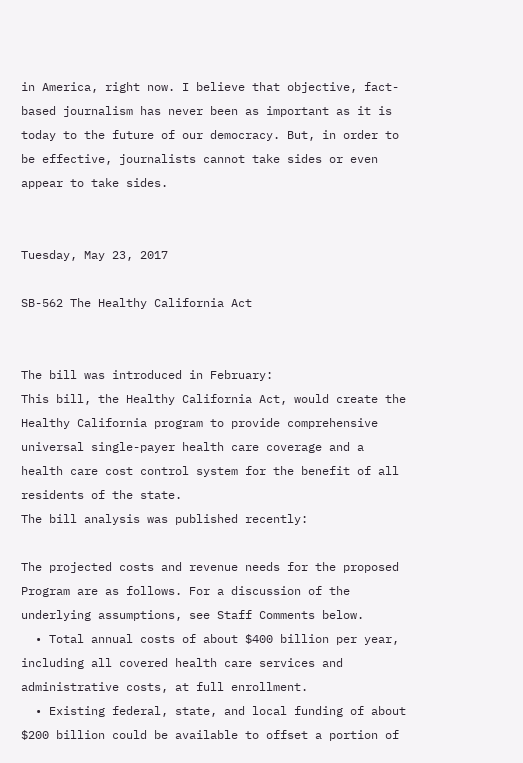in America, right now. I believe that objective, fact-based journalism has never been as important as it is today to the future of our democracy. But, in order to be effective, journalists cannot take sides or even appear to take sides.


Tuesday, May 23, 2017

SB-562 The Healthy California Act


The bill was introduced in February:
This bill, the Healthy California Act, would create the Healthy California program to provide comprehensive universal single-payer health care coverage and a health care cost control system for the benefit of all residents of the state.
The bill analysis was published recently:

The projected costs and revenue needs for the proposed Program are as follows. For a discussion of the underlying assumptions, see Staff Comments below.
  • Total annual costs of about $400 billion per year, including all covered health care services and administrative costs, at full enrollment.
  • Existing federal, state, and local funding of about $200 billion could be available to offset a portion of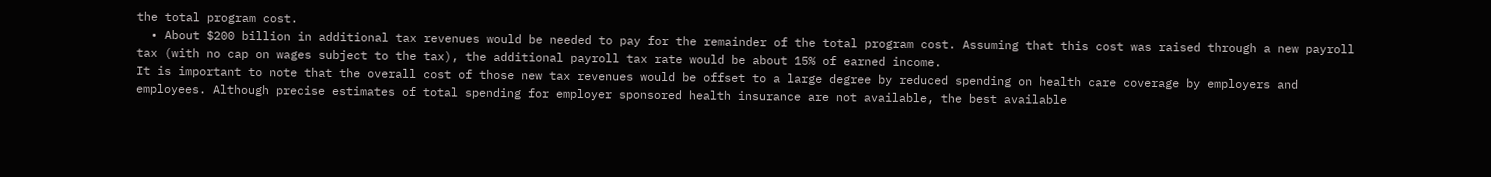the total program cost.
  • About $200 billion in additional tax revenues would be needed to pay for the remainder of the total program cost. Assuming that this cost was raised through a new payroll tax (with no cap on wages subject to the tax), the additional payroll tax rate would be about 15% of earned income.
It is important to note that the overall cost of those new tax revenues would be offset to a large degree by reduced spending on health care coverage by employers and employees. Although precise estimates of total spending for employer sponsored health insurance are not available, the best available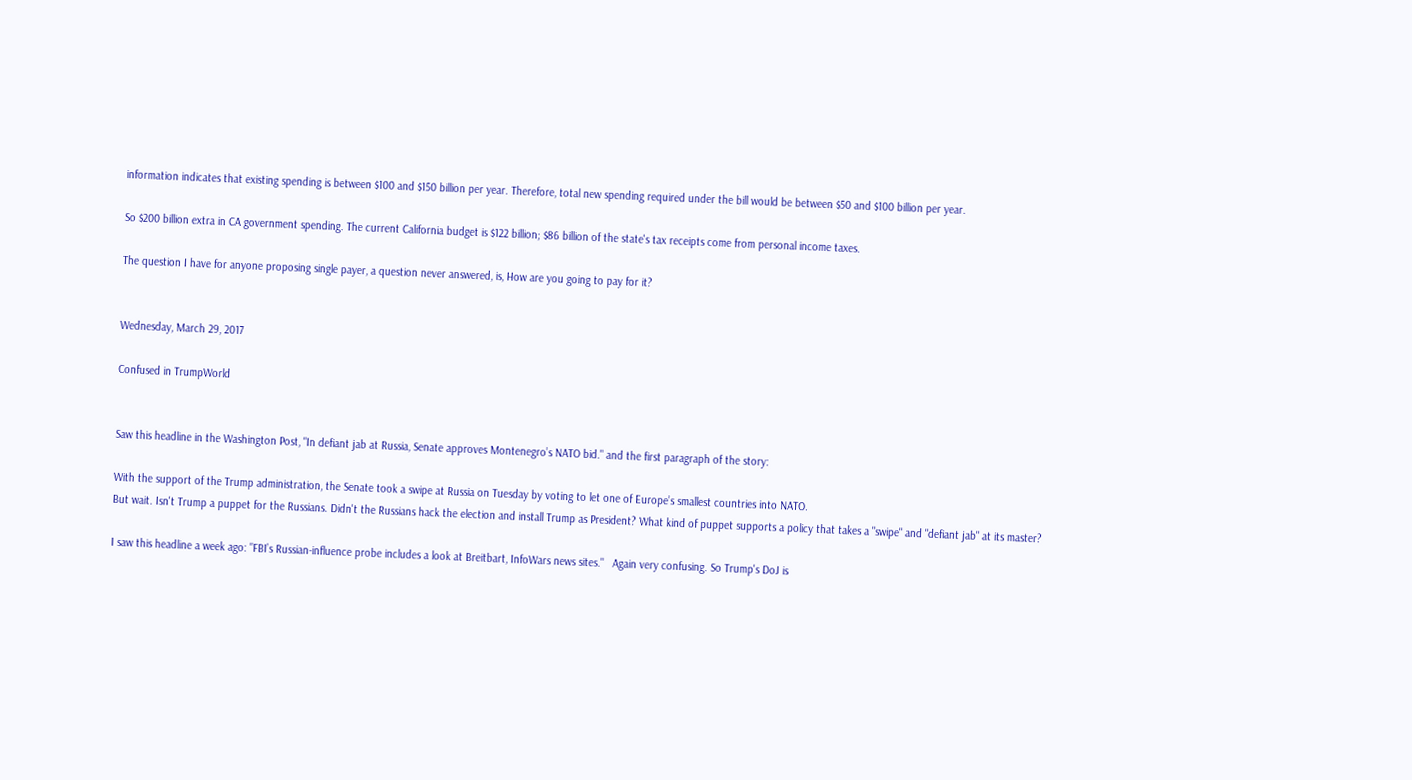information indicates that existing spending is between $100 and $150 billion per year. Therefore, total new spending required under the bill would be between $50 and $100 billion per year.

So $200 billion extra in CA government spending. The current California budget is $122 billion; $86 billion of the state's tax receipts come from personal income taxes.

The question I have for anyone proposing single payer, a question never answered, is, How are you going to pay for it?


Wednesday, March 29, 2017

Confused in TrumpWorld


Saw this headline in the Washington Post, "In defiant jab at Russia, Senate approves Montenegro’s NATO bid." and the first paragraph of the story:

With the support of the Trump administration, the Senate took a swipe at Russia on Tuesday by voting to let one of Europe’s smallest countries into NATO.
But wait. Isn't Trump a puppet for the Russians. Didn't the Russians hack the election and install Trump as President? What kind of puppet supports a policy that takes a "swipe" and "defiant jab" at its master?

I saw this headline a week ago: "FBI’s Russian-influence probe includes a look at Breitbart, InfoWars news sites."   Again very confusing. So Trump's DoJ is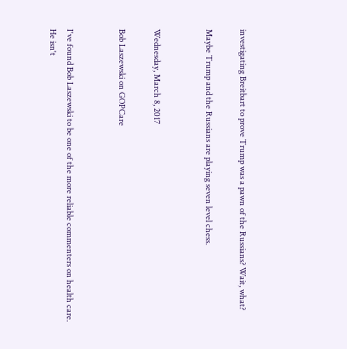investigating Breitbart to prove Trump was a pawn of the Russians? Wait, what?

Maybe Trump and the Russians are playing seven level chess.


Wednesday, March 8, 2017

Bob Laszewski on GOPCare


I've found Bob Laszewski to be one of the more reliable commenters on health care. He isn't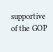supportive of the GOP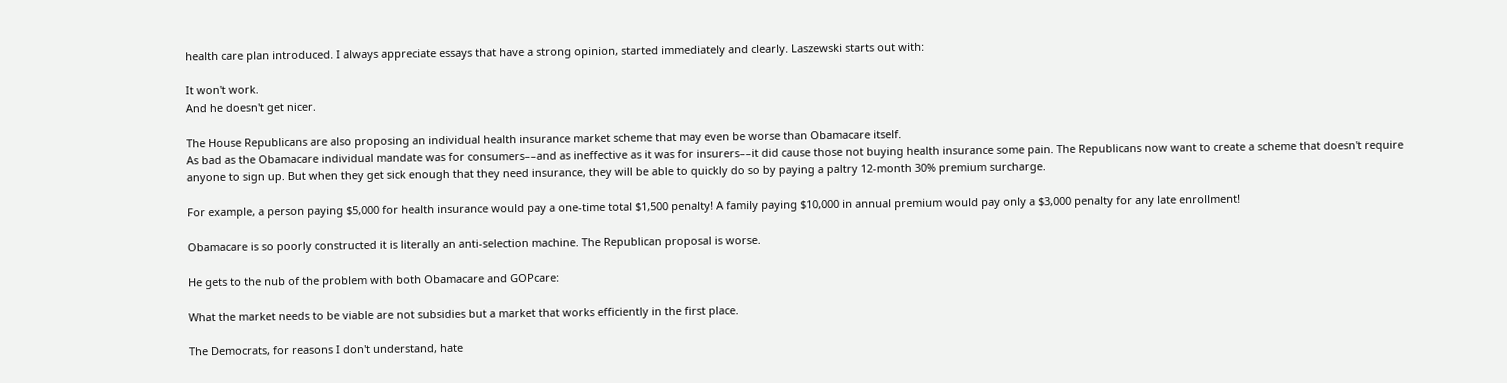health care plan introduced. I always appreciate essays that have a strong opinion, started immediately and clearly. Laszewski starts out with:

It won't work.
And he doesn't get nicer.

The House Republicans are also proposing an individual health insurance market scheme that may even be worse than Obamacare itself.
As bad as the Obamacare individual mandate was for consumers––and as ineffective as it was for insurers––it did cause those not buying health insurance some pain. The Republicans now want to create a scheme that doesn't require anyone to sign up. But when they get sick enough that they need insurance, they will be able to quickly do so by paying a paltry 12-month 30% premium surcharge.

For example, a person paying $5,000 for health insurance would pay a one-time total $1,500 penalty! A family paying $10,000 in annual premium would pay only a $3,000 penalty for any late enrollment!

Obamacare is so poorly constructed it is literally an anti-selection machine. The Republican proposal is worse.

He gets to the nub of the problem with both Obamacare and GOPcare:

What the market needs to be viable are not subsidies but a market that works efficiently in the first place.

The Democrats, for reasons I don't understand, hate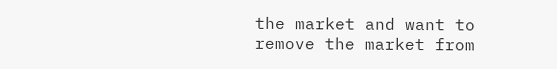the market and want to remove the market from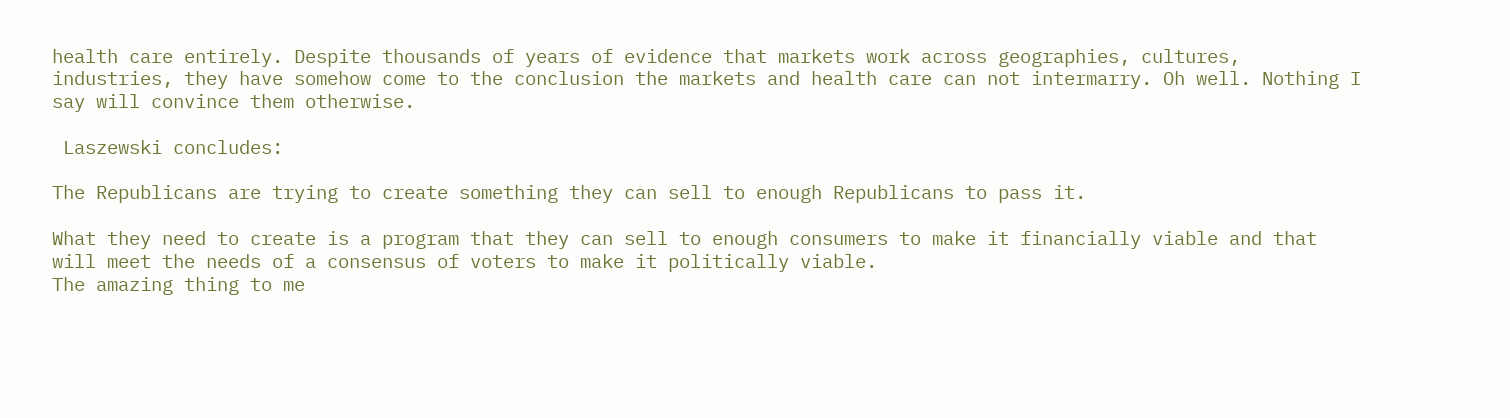health care entirely. Despite thousands of years of evidence that markets work across geographies, cultures, industries, they have somehow come to the conclusion the markets and health care can not intermarry. Oh well. Nothing I say will convince them otherwise.

 Laszewski concludes:

The Republicans are trying to create something they can sell to enough Republicans to pass it.

What they need to create is a program that they can sell to enough consumers to make it financially viable and that will meet the needs of a consensus of voters to make it politically viable.
The amazing thing to me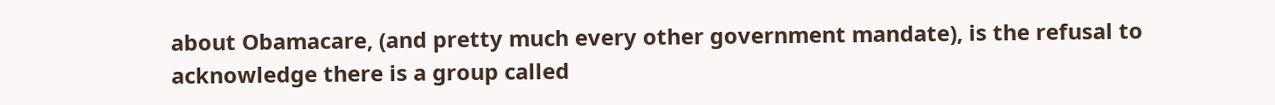about Obamacare, (and pretty much every other government mandate), is the refusal to acknowledge there is a group called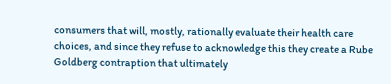consumers that will, mostly, rationally evaluate their health care choices, and since they refuse to acknowledge this they create a Rube Goldberg contraption that ultimately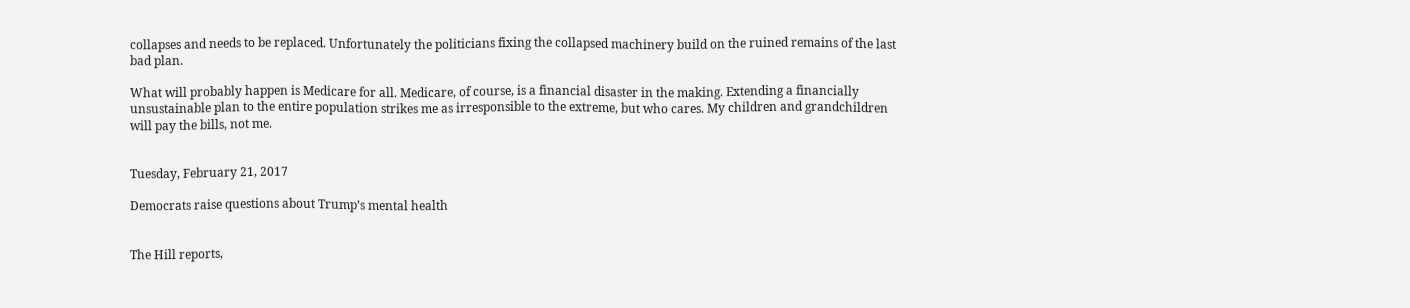collapses and needs to be replaced. Unfortunately the politicians fixing the collapsed machinery build on the ruined remains of the last bad plan.

What will probably happen is Medicare for all. Medicare, of course, is a financial disaster in the making. Extending a financially unsustainable plan to the entire population strikes me as irresponsible to the extreme, but who cares. My children and grandchildren will pay the bills, not me.


Tuesday, February 21, 2017

Democrats raise questions about Trump’s mental health


The Hill reports,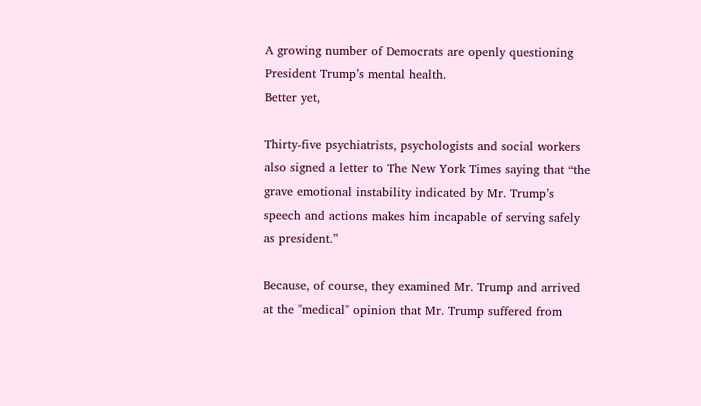A growing number of Democrats are openly questioning President Trump’s mental health.
Better yet,

Thirty-five psychiatrists, psychologists and social workers also signed a letter to The New York Times saying that “the grave emotional instability indicated by Mr. Trump’s speech and actions makes him incapable of serving safely as president.”

Because, of course, they examined Mr. Trump and arrived  at the "medical" opinion that Mr. Trump suffered from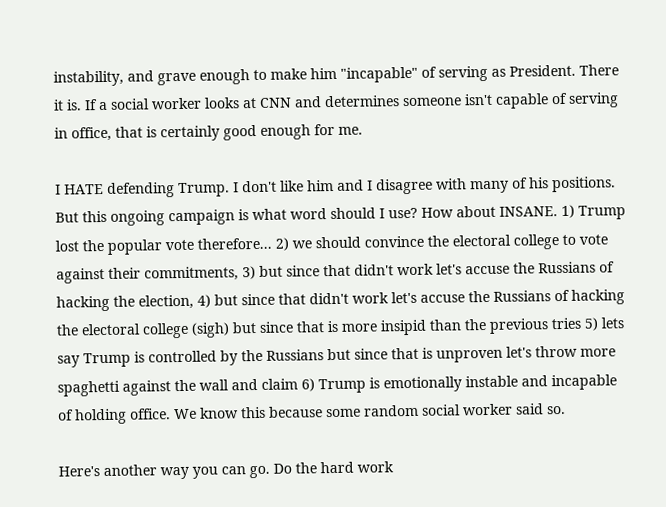instability, and grave enough to make him "incapable" of serving as President. There it is. If a social worker looks at CNN and determines someone isn't capable of serving in office, that is certainly good enough for me.

I HATE defending Trump. I don't like him and I disagree with many of his positions. But this ongoing campaign is what word should I use? How about INSANE. 1) Trump lost the popular vote therefore... 2) we should convince the electoral college to vote against their commitments, 3) but since that didn't work let's accuse the Russians of hacking the election, 4) but since that didn't work let's accuse the Russians of hacking the electoral college (sigh) but since that is more insipid than the previous tries 5) lets say Trump is controlled by the Russians but since that is unproven let's throw more spaghetti against the wall and claim 6) Trump is emotionally instable and incapable of holding office. We know this because some random social worker said so.

Here's another way you can go. Do the hard work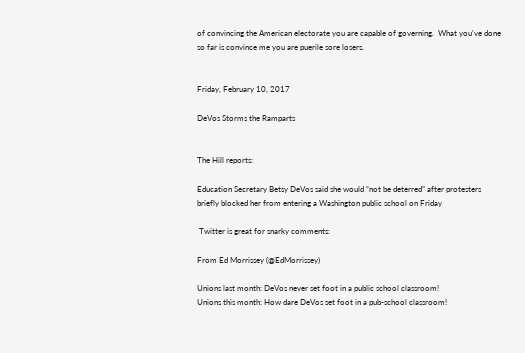of convincing the American electorate you are capable of governing.  What you've done so far is convince me you are puerile sore losers.


Friday, February 10, 2017

DeVos Storms the Ramparts


The Hill reports:

Education Secretary Betsy DeVos said she would “not be deterred” after protesters briefly blocked her from entering a Washington public school on Friday

 Twitter is great for snarky comments:

From Ed Morrissey (@EdMorrissey)

Unions last month: DeVos never set foot in a public school classroom!
Unions this month: How dare DeVos set foot in a pub-school classroom!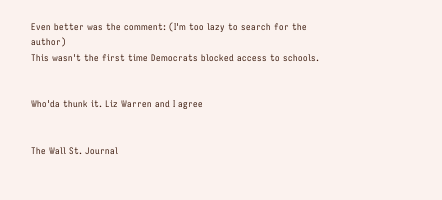Even better was the comment: (I'm too lazy to search for the author)
This wasn't the first time Democrats blocked access to schools.


Who'da thunk it. Liz Warren and I agree


The Wall St. Journal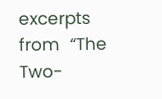excerpts from  “The Two-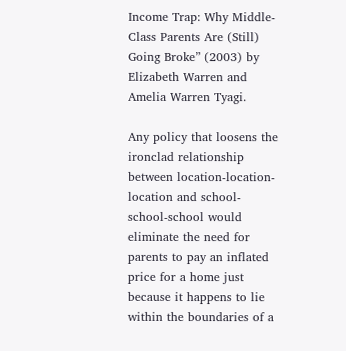Income Trap: Why Middle-Class Parents Are (Still) Going Broke” (2003) by Elizabeth Warren and Amelia Warren Tyagi.

Any policy that loosens the ironclad relationship between location-location-location and school-school-school would eliminate the need for parents to pay an inflated price for a home just because it happens to lie within the boundaries of a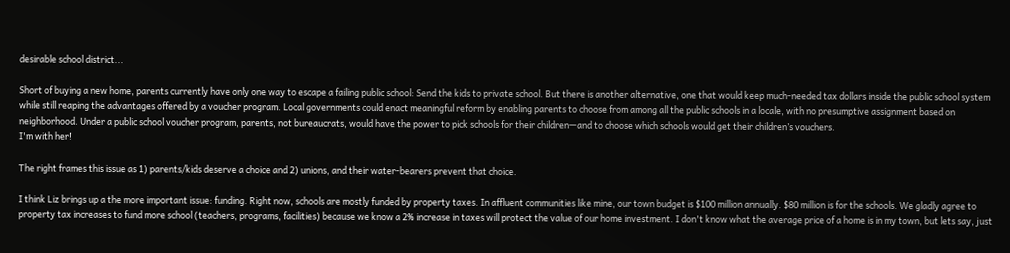desirable school district...

Short of buying a new home, parents currently have only one way to escape a failing public school: Send the kids to private school. But there is another alternative, one that would keep much-needed tax dollars inside the public school system while still reaping the advantages offered by a voucher program. Local governments could enact meaningful reform by enabling parents to choose from among all the public schools in a locale, with no presumptive assignment based on neighborhood. Under a public school voucher program, parents, not bureaucrats, would have the power to pick schools for their children—and to choose which schools would get their children’s vouchers.
I'm with her!

The right frames this issue as 1) parents/kids deserve a choice and 2) unions, and their water-bearers prevent that choice.

I think Liz brings up a the more important issue: funding. Right now, schools are mostly funded by property taxes. In affluent communities like mine, our town budget is $100 million annually. $80 million is for the schools. We gladly agree to property tax increases to fund more school (teachers, programs, facilities) because we know a 2% increase in taxes will protect the value of our home investment. I don't know what the average price of a home is in my town, but lets say, just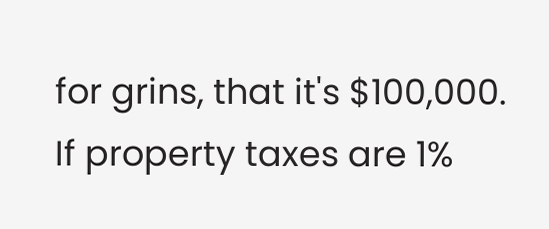for grins, that it's $100,000. If property taxes are 1%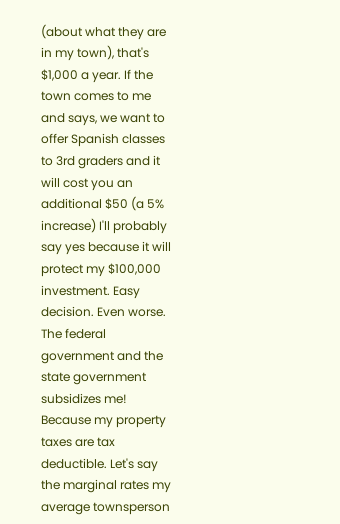(about what they are in my town), that's $1,000 a year. If the town comes to me and says, we want to offer Spanish classes to 3rd graders and it will cost you an additional $50 (a 5% increase) I'll probably say yes because it will protect my $100,000 investment. Easy decision. Even worse. The federal government and the state government subsidizes me! Because my property taxes are tax deductible. Let's say the marginal rates my average townsperson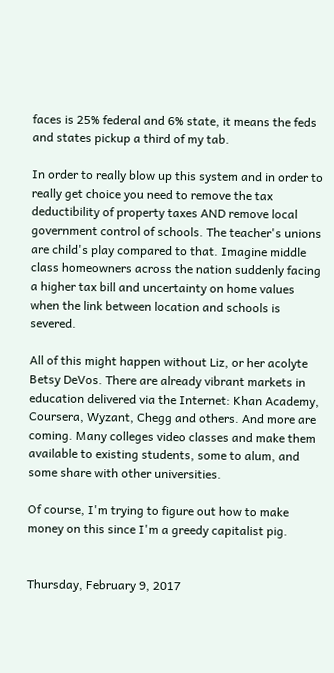faces is 25% federal and 6% state, it means the feds and states pickup a third of my tab.

In order to really blow up this system and in order to really get choice you need to remove the tax deductibility of property taxes AND remove local government control of schools. The teacher's unions are child's play compared to that. Imagine middle class homeowners across the nation suddenly facing a higher tax bill and uncertainty on home values when the link between location and schools is severed.

All of this might happen without Liz, or her acolyte Betsy DeVos. There are already vibrant markets in education delivered via the Internet: Khan Academy, Coursera, Wyzant, Chegg and others. And more are coming. Many colleges video classes and make them available to existing students, some to alum, and some share with other universities.

Of course, I'm trying to figure out how to make money on this since I'm a greedy capitalist pig.


Thursday, February 9, 2017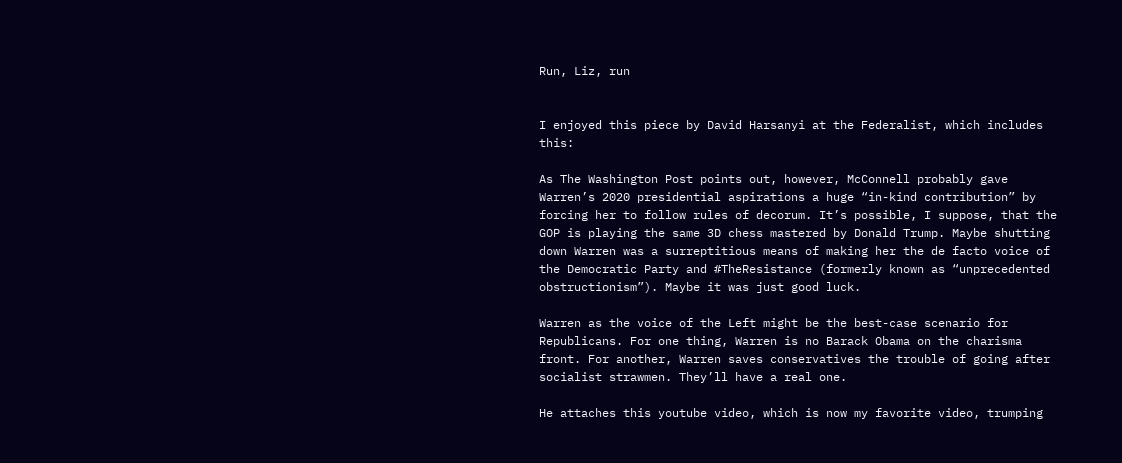Run, Liz, run


I enjoyed this piece by David Harsanyi at the Federalist, which includes this:

As The Washington Post points out, however, McConnell probably gave Warren’s 2020 presidential aspirations a huge “in-kind contribution” by forcing her to follow rules of decorum. It’s possible, I suppose, that the GOP is playing the same 3D chess mastered by Donald Trump. Maybe shutting down Warren was a surreptitious means of making her the de facto voice of the Democratic Party and #TheResistance (formerly known as “unprecedented obstructionism”). Maybe it was just good luck.

Warren as the voice of the Left might be the best-case scenario for Republicans. For one thing, Warren is no Barack Obama on the charisma front. For another, Warren saves conservatives the trouble of going after socialist strawmen. They’ll have a real one.

He attaches this youtube video, which is now my favorite video, trumping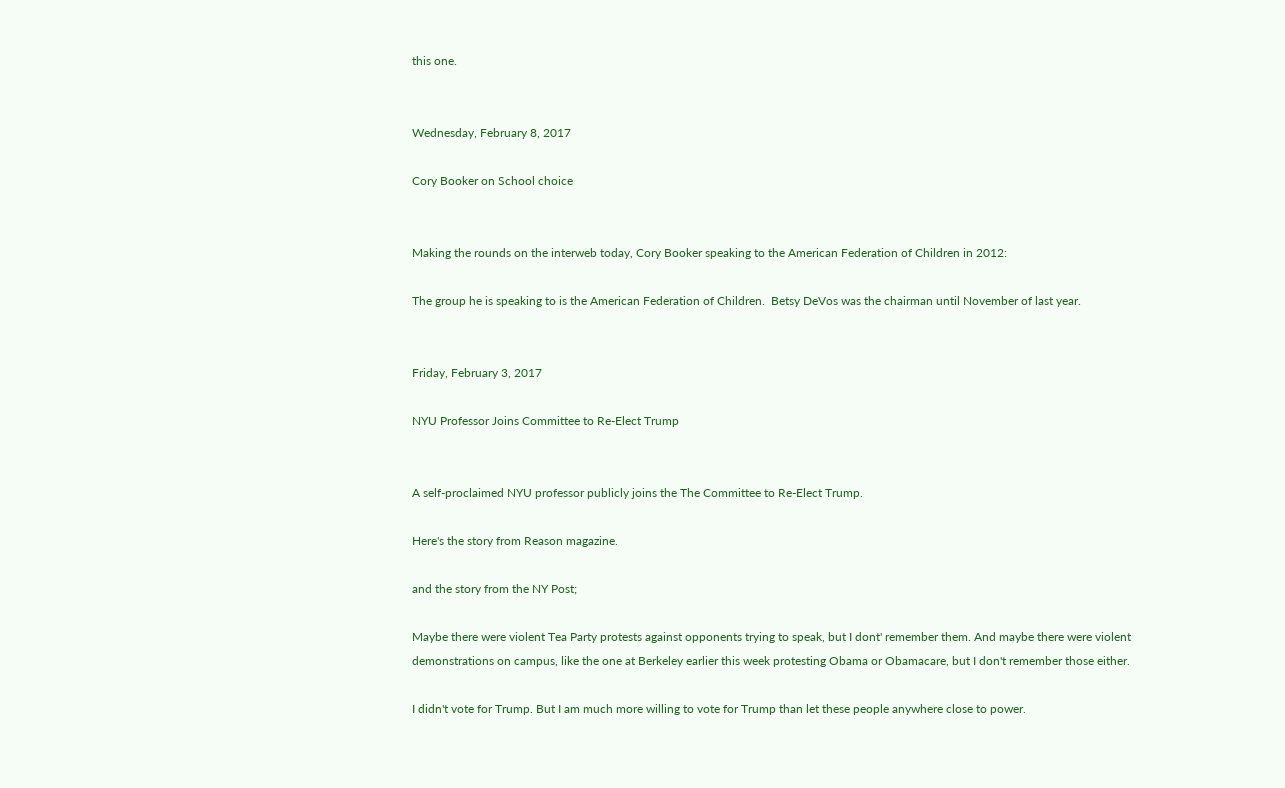this one.


Wednesday, February 8, 2017

Cory Booker on School choice


Making the rounds on the interweb today, Cory Booker speaking to the American Federation of Children in 2012:

The group he is speaking to is the American Federation of Children.  Betsy DeVos was the chairman until November of last year.


Friday, February 3, 2017

NYU Professor Joins Committee to Re-Elect Trump


A self-proclaimed NYU professor publicly joins the The Committee to Re-Elect Trump.

Here's the story from Reason magazine.

and the story from the NY Post;

Maybe there were violent Tea Party protests against opponents trying to speak, but I dont' remember them. And maybe there were violent demonstrations on campus, like the one at Berkeley earlier this week protesting Obama or Obamacare, but I don't remember those either.

I didn't vote for Trump. But I am much more willing to vote for Trump than let these people anywhere close to power.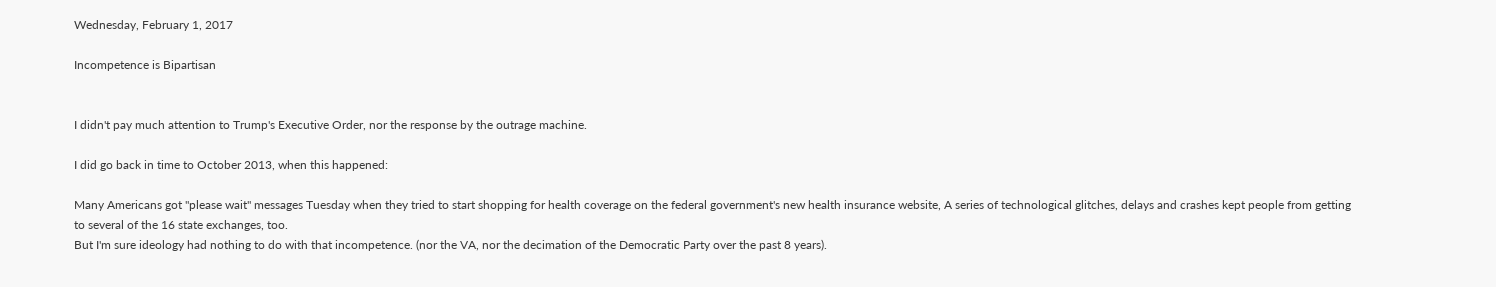Wednesday, February 1, 2017

Incompetence is Bipartisan


I didn't pay much attention to Trump's Executive Order, nor the response by the outrage machine.

I did go back in time to October 2013, when this happened:

Many Americans got "please wait" messages Tuesday when they tried to start shopping for health coverage on the federal government's new health insurance website, A series of technological glitches, delays and crashes kept people from getting to several of the 16 state exchanges, too.
But I'm sure ideology had nothing to do with that incompetence. (nor the VA, nor the decimation of the Democratic Party over the past 8 years).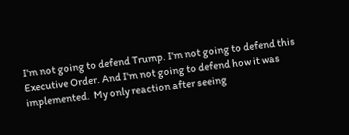I'm not going to defend Trump. I'm not going to defend this Executive Order. And I'm not going to defend how it was implemented.  My only reaction after seeing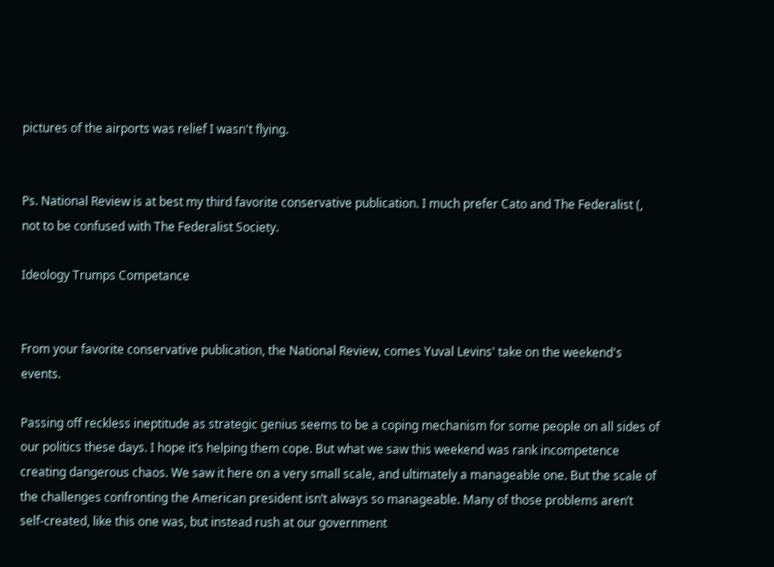pictures of the airports was relief I wasn't flying.


Ps. National Review is at best my third favorite conservative publication. I much prefer Cato and The Federalist (, not to be confused with The Federalist Society.

Ideology Trumps Competance


From your favorite conservative publication, the National Review, comes Yuval Levins' take on the weekend's events.

Passing off reckless ineptitude as strategic genius seems to be a coping mechanism for some people on all sides of our politics these days. I hope it’s helping them cope. But what we saw this weekend was rank incompetence creating dangerous chaos. We saw it here on a very small scale, and ultimately a manageable one. But the scale of the challenges confronting the American president isn’t always so manageable. Many of those problems aren’t self-created, like this one was, but instead rush at our government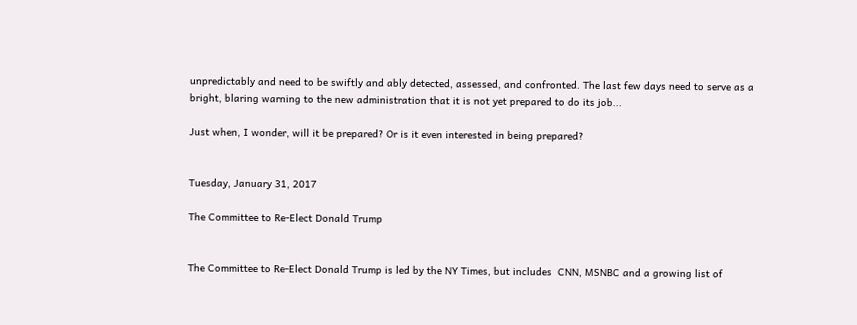unpredictably and need to be swiftly and ably detected, assessed, and confronted. The last few days need to serve as a bright, blaring warning to the new administration that it is not yet prepared to do its job...

Just when, I wonder, will it be prepared? Or is it even interested in being prepared?


Tuesday, January 31, 2017

The Committee to Re-Elect Donald Trump


The Committee to Re-Elect Donald Trump is led by the NY Times, but includes  CNN, MSNBC and a growing list of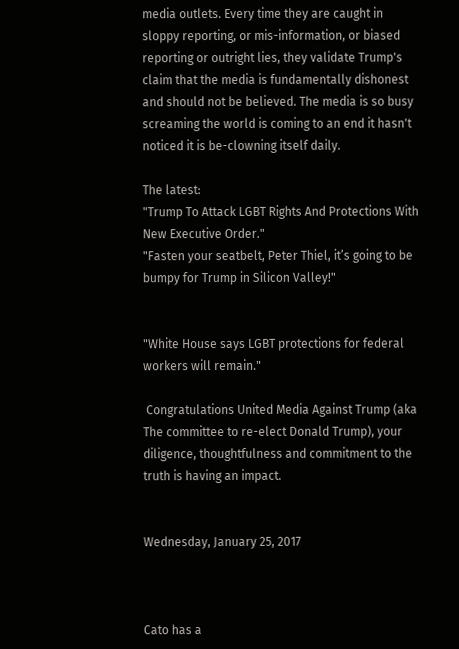media outlets. Every time they are caught in sloppy reporting, or mis-information, or biased reporting or outright lies, they validate Trump's claim that the media is fundamentally dishonest and should not be believed. The media is so busy screaming the world is coming to an end it hasn't noticed it is be-clowning itself daily.

The latest:
"Trump To Attack LGBT Rights And Protections With New Executive Order."
"Fasten your seatbelt, Peter Thiel, it’s going to be bumpy for Trump in Silicon Valley!"


"White House says LGBT protections for federal workers will remain."

 Congratulations United Media Against Trump (aka The committee to re-elect Donald Trump), your diligence, thoughtfulness and commitment to the truth is having an impact.


Wednesday, January 25, 2017



Cato has a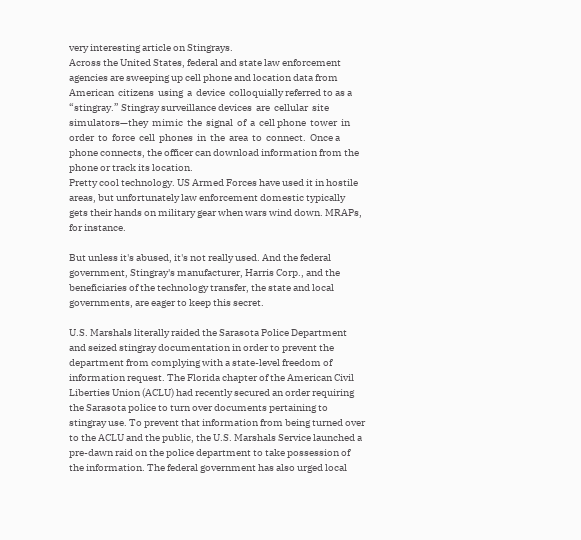very interesting article on Stingrays.
Across the United States, federal and state law enforcement agencies are sweeping up cell phone and location data from American  citizens  using  a  device  colloquially referred to as a “stingray.” Stingray surveillance devices  are  cellular  site  simulators—they  mimic  the  signal  of  a  cell phone  tower  in  order  to  force  cell  phones  in  the  area  to  connect.  Once a phone connects, the officer can download information from the phone or track its location.
Pretty cool technology. US Armed Forces have used it in hostile areas, but unfortunately law enforcement domestic typically gets their hands on military gear when wars wind down. MRAPs, for instance.

But unless it's abused, it's not really used. And the federal government, Stingray's manufacturer, Harris Corp., and the beneficiaries of the technology transfer, the state and local governments, are eager to keep this secret.

U.S. Marshals literally raided the Sarasota Police Department and seized stingray documentation in order to prevent the department from complying with a state-level freedom of information request. The Florida chapter of the American Civil Liberties Union (ACLU) had recently secured an order requiring the Sarasota police to turn over documents pertaining to stingray use. To prevent that information from being turned over to the ACLU and the public, the U.S. Marshals Service launched a pre-dawn raid on the police department to take possession of the information. The federal government has also urged local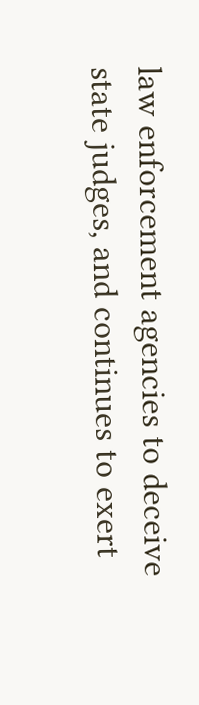law enforcement agencies to deceive state judges, and continues to exert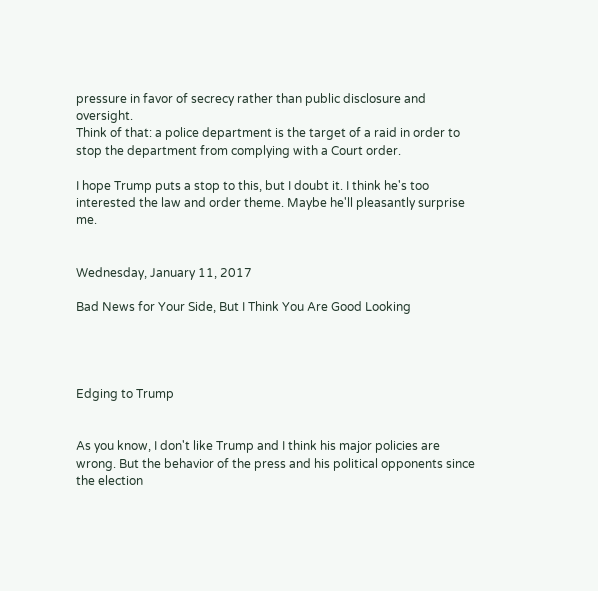pressure in favor of secrecy rather than public disclosure and oversight.
Think of that: a police department is the target of a raid in order to stop the department from complying with a Court order.

I hope Trump puts a stop to this, but I doubt it. I think he's too interested the law and order theme. Maybe he'll pleasantly surprise me.


Wednesday, January 11, 2017

Bad News for Your Side, But I Think You Are Good Looking




Edging to Trump


As you know, I don't like Trump and I think his major policies are wrong. But the behavior of the press and his political opponents since the election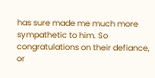has sure made me much more sympathetic to him. So congratulations on their defiance, or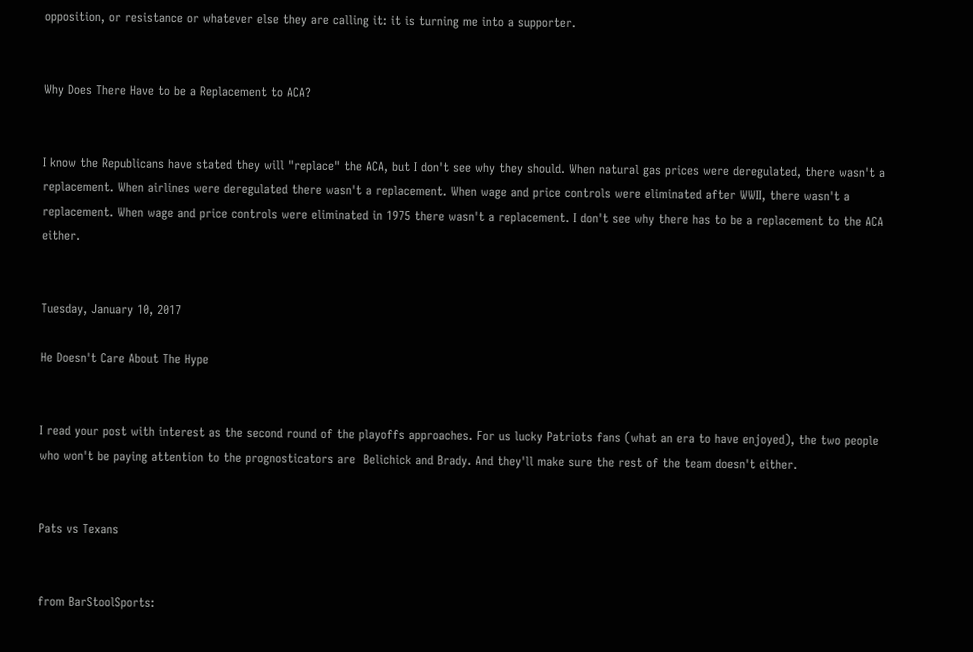opposition, or resistance or whatever else they are calling it: it is turning me into a supporter.


Why Does There Have to be a Replacement to ACA?


I know the Republicans have stated they will "replace" the ACA, but I don't see why they should. When natural gas prices were deregulated, there wasn't a replacement. When airlines were deregulated there wasn't a replacement. When wage and price controls were eliminated after WWII, there wasn't a replacement. When wage and price controls were eliminated in 1975 there wasn't a replacement. I don't see why there has to be a replacement to the ACA either.


Tuesday, January 10, 2017

He Doesn't Care About The Hype


I read your post with interest as the second round of the playoffs approaches. For us lucky Patriots fans (what an era to have enjoyed), the two people who won't be paying attention to the prognosticators are  Belichick and Brady. And they'll make sure the rest of the team doesn't either.


Pats vs Texans


from BarStoolSports: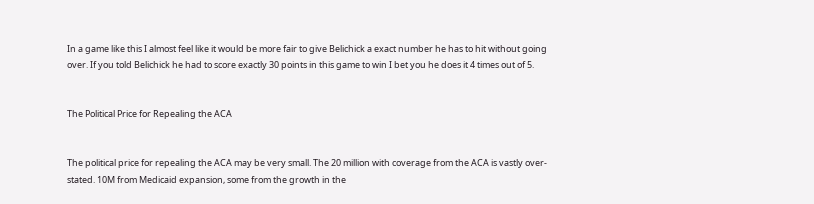In a game like this I almost feel like it would be more fair to give Belichick a exact number he has to hit without going over. If you told Belichick he had to score exactly 30 points in this game to win I bet you he does it 4 times out of 5.


The Political Price for Repealing the ACA


The political price for repealing the ACA may be very small. The 20 million with coverage from the ACA is vastly over-stated. 10M from Medicaid expansion, some from the growth in the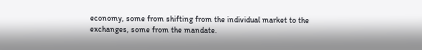economy, some from shifting from the individual market to the exchanges, some from the mandate.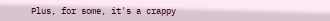Plus, for some, it's a crappy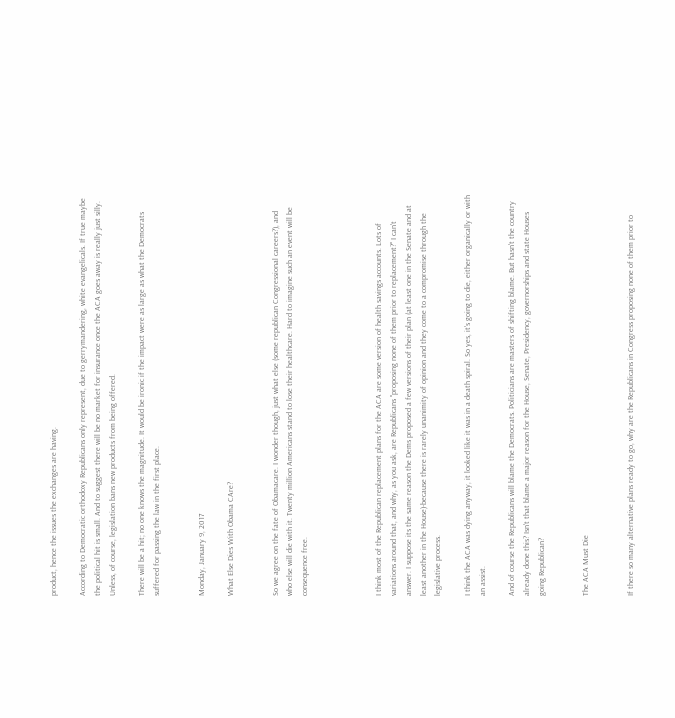product, hence the issues the exchanges are having.

According to Democratic orthodoxy Republicans only represent, due to gerrymandering, white evangelicals. If true maybe the political hit is small. And to suggest there will be no market for insurance once the ACA goes away is really just silly. Unless, of course, legislation bans new products from being offered.

There will be a hit; no one knows the magnitude. It would be ironic if the impact were as large as what the Democrats suffered for passing the law in the first place.


Monday, January 9, 2017

What Else Dies With Obama CAre?


So we agree on the fate of Obamacare. I wonder though, just what else (some republican Congressional careers?), and  who else will die with it. Twenty million Americans stand to lose their healthcare. Hard to imagine such an event will be consequence free.




I think most of the Republican replacement plans for the ACA are some version of health savings accounts. Lots of variations around that, and why, as you ask, are Republicans "proposing none of them prior to replacement?" I can't answer. I suppose its the same reason the Dems proposed a few versions of their plan (at least one in the Senate and at least another in the House)-because there is rarely unanimity of opinion and they come to a compromise through the legislative process.

I think the ACA was dying anyway, it looked like it was in a death spiral. So yes, it's going to die, either organically or with an assist.

And of course the Republicans will blame the Democrats. Politicians are masters of shifting blame. But hasn't the country already done this? Isn't that blame a major reason for the House, Senate, Presidency, governorships and state Houses going Republican?


The ACA Must Die


If there so many alternative plans ready to go, why are the Republicans in Congress proposing none of them prior to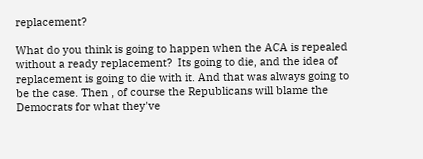replacement?

What do you think is going to happen when the ACA is repealed without a ready replacement?  Its going to die, and the idea of replacement is going to die with it. And that was always going to be the case. Then , of course the Republicans will blame the Democrats for what they've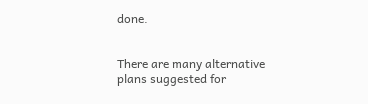done.


There are many alternative plans suggested for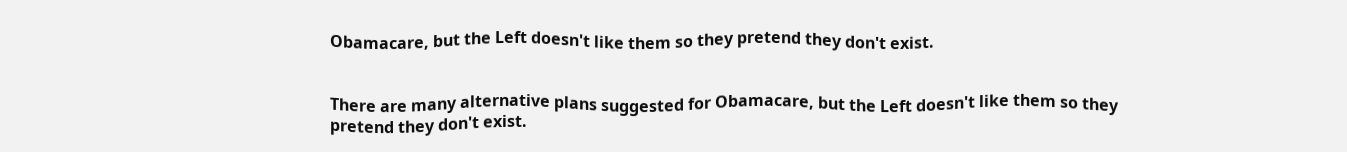Obamacare, but the Left doesn't like them so they pretend they don't exist.


There are many alternative plans suggested for Obamacare, but the Left doesn't like them so they pretend they don't exist.